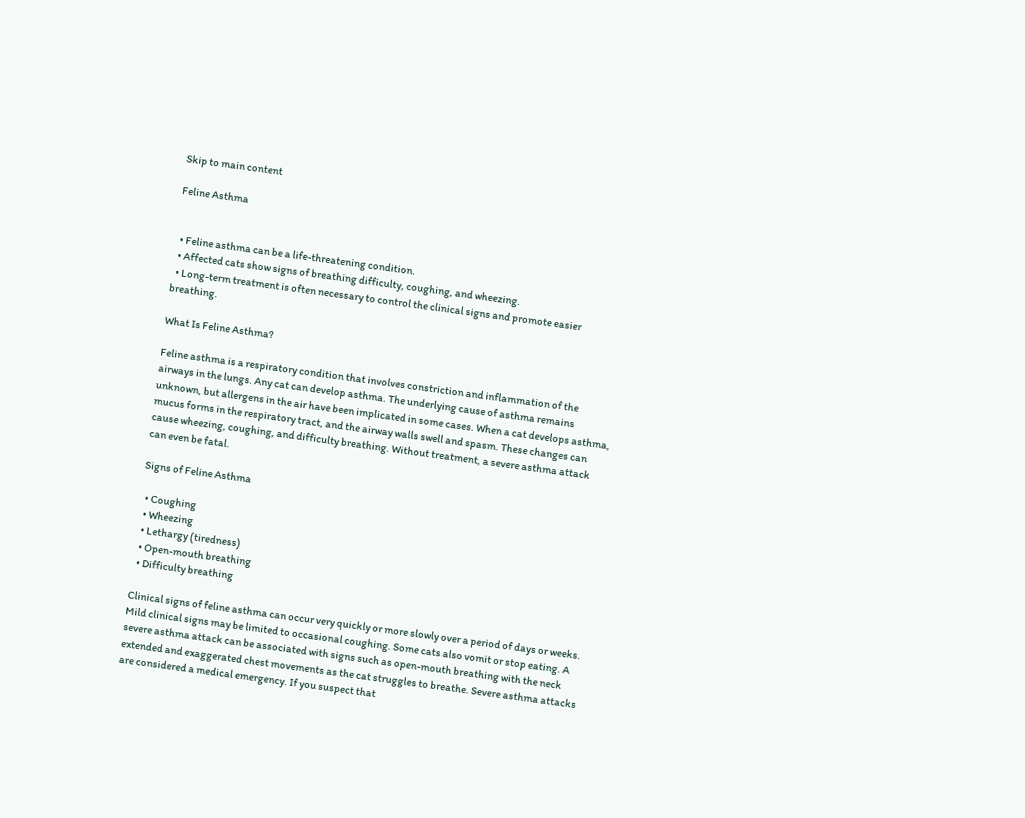Skip to main content

Feline Asthma


  • Feline asthma can be a life-threatening condition.
  • Affected cats show signs of breathing difficulty, coughing, and wheezing.
  • Long-term treatment is often necessary to control the clinical signs and promote easier breathing.

What Is Feline Asthma?

Feline asthma is a respiratory condition that involves constriction and inflammation of the airways in the lungs. Any cat can develop asthma. The underlying cause of asthma remains unknown, but allergens in the air have been implicated in some cases. When a cat develops asthma, mucus forms in the respiratory tract, and the airway walls swell and spasm. These changes can cause wheezing, coughing, and difficulty breathing. Without treatment, a severe asthma attack can even be fatal.

Signs of Feline Asthma

  • Coughing
  • Wheezing
  • Lethargy (tiredness)
  • Open-mouth breathing
  • Difficulty breathing

Clinical signs of feline asthma can occur very quickly or more slowly over a period of days or weeks. Mild clinical signs may be limited to occasional coughing. Some cats also vomit or stop eating. A severe asthma attack can be associated with signs such as open-mouth breathing with the neck extended and exaggerated chest movements as the cat struggles to breathe. Severe asthma attacks are considered a medical emergency. If you suspect that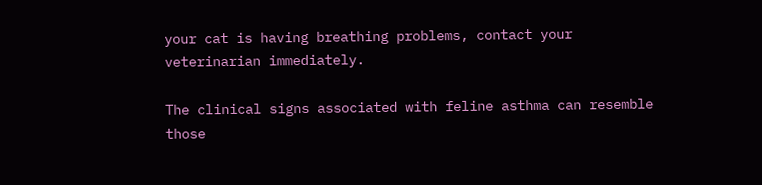your cat is having breathing problems, contact your veterinarian immediately.

The clinical signs associated with feline asthma can resemble those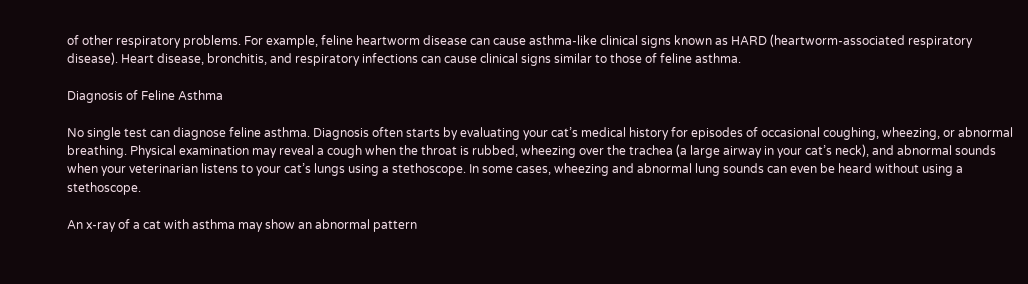of other respiratory problems. For example, feline heartworm disease can cause asthma-like clinical signs known as HARD (heartworm-associated respiratory disease). Heart disease, bronchitis, and respiratory infections can cause clinical signs similar to those of feline asthma.

Diagnosis of Feline Asthma

No single test can diagnose feline asthma. Diagnosis often starts by evaluating your cat’s medical history for episodes of occasional coughing, wheezing, or abnormal breathing. Physical examination may reveal a cough when the throat is rubbed, wheezing over the trachea (a large airway in your cat’s neck), and abnormal sounds when your veterinarian listens to your cat’s lungs using a stethoscope. In some cases, wheezing and abnormal lung sounds can even be heard without using a stethoscope.

An x-ray of a cat with asthma may show an abnormal pattern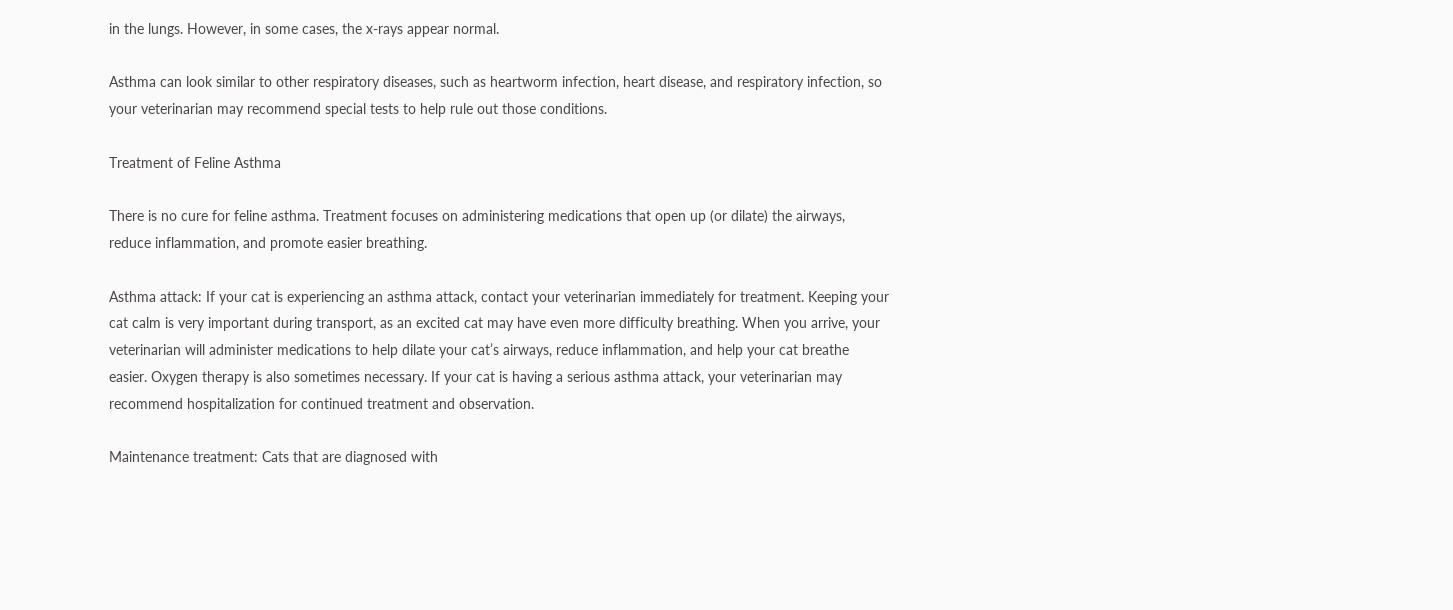in the lungs. However, in some cases, the x-rays appear normal.

Asthma can look similar to other respiratory diseases, such as heartworm infection, heart disease, and respiratory infection, so your veterinarian may recommend special tests to help rule out those conditions.

Treatment of Feline Asthma

There is no cure for feline asthma. Treatment focuses on administering medications that open up (or dilate) the airways, reduce inflammation, and promote easier breathing.

Asthma attack: If your cat is experiencing an asthma attack, contact your veterinarian immediately for treatment. Keeping your cat calm is very important during transport, as an excited cat may have even more difficulty breathing. When you arrive, your veterinarian will administer medications to help dilate your cat’s airways, reduce inflammation, and help your cat breathe easier. Oxygen therapy is also sometimes necessary. If your cat is having a serious asthma attack, your veterinarian may recommend hospitalization for continued treatment and observation.

Maintenance treatment: Cats that are diagnosed with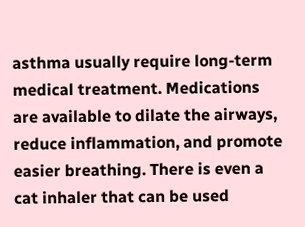asthma usually require long-term medical treatment. Medications are available to dilate the airways, reduce inflammation, and promote easier breathing. There is even a cat inhaler that can be used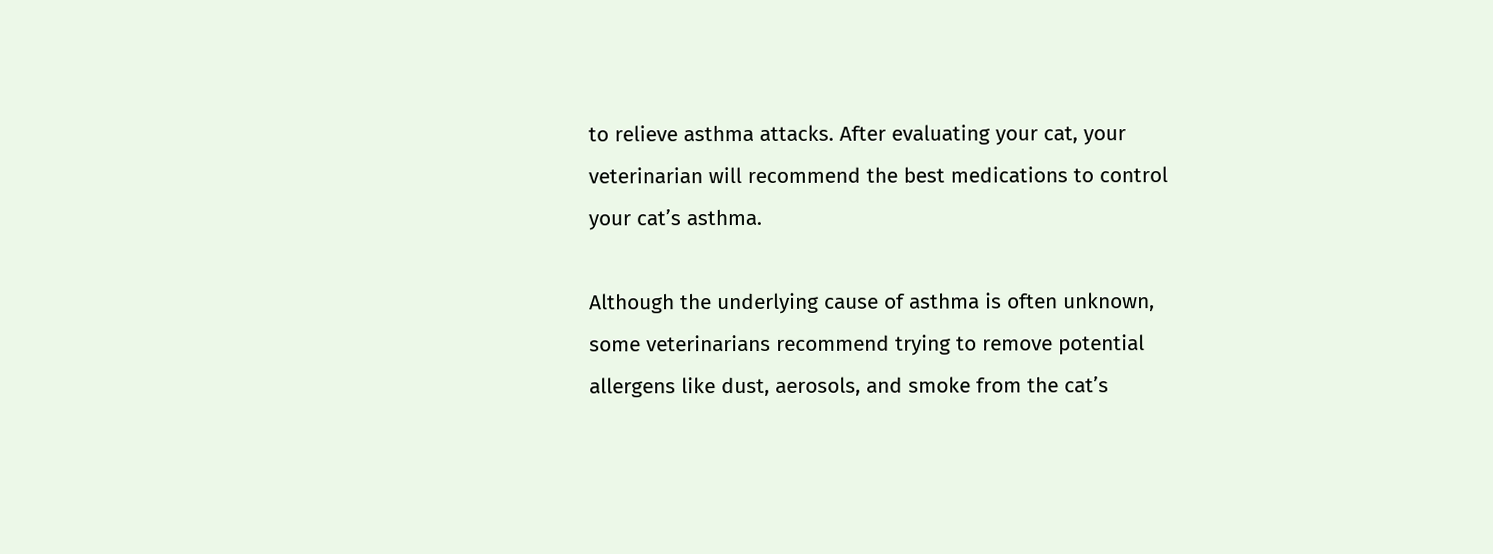to relieve asthma attacks. After evaluating your cat, your veterinarian will recommend the best medications to control your cat’s asthma.

Although the underlying cause of asthma is often unknown, some veterinarians recommend trying to remove potential allergens like dust, aerosols, and smoke from the cat’s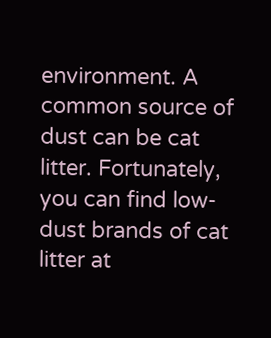environment. A common source of dust can be cat litter. Fortunately, you can find low-dust brands of cat litter at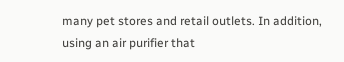many pet stores and retail outlets. In addition, using an air purifier that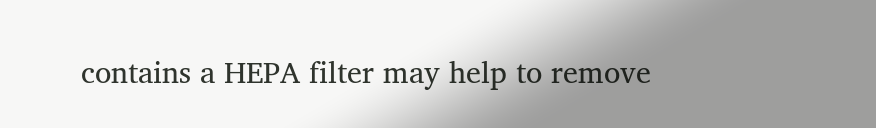contains a HEPA filter may help to remove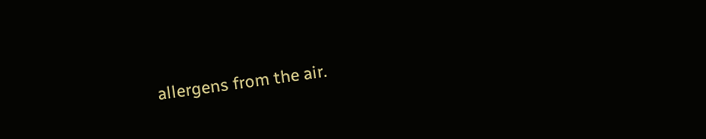allergens from the air.